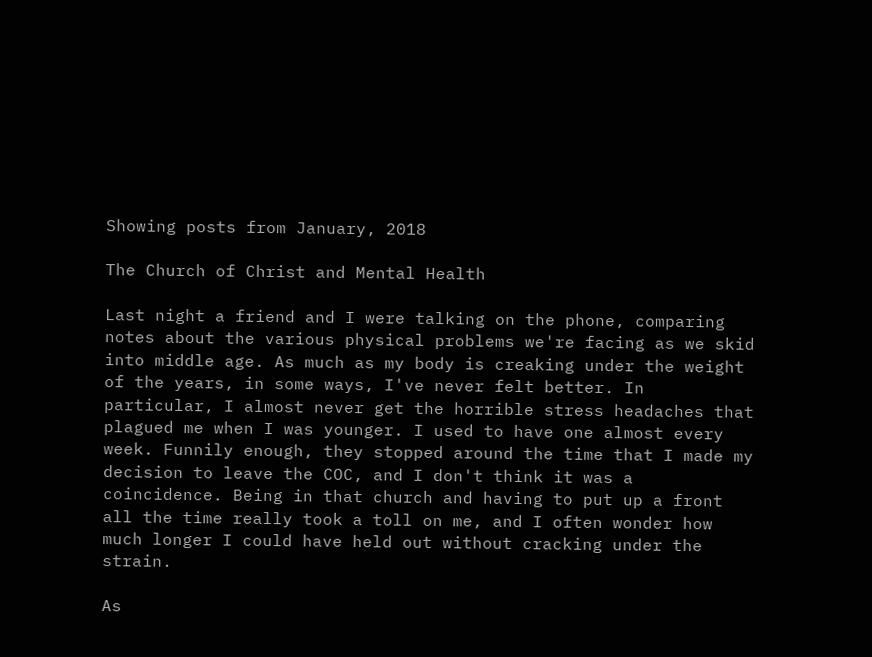Showing posts from January, 2018

The Church of Christ and Mental Health

Last night a friend and I were talking on the phone, comparing notes about the various physical problems we're facing as we skid into middle age. As much as my body is creaking under the weight of the years, in some ways, I've never felt better. In particular, I almost never get the horrible stress headaches that plagued me when I was younger. I used to have one almost every week. Funnily enough, they stopped around the time that I made my decision to leave the COC, and I don't think it was a coincidence. Being in that church and having to put up a front all the time really took a toll on me, and I often wonder how much longer I could have held out without cracking under the strain.

As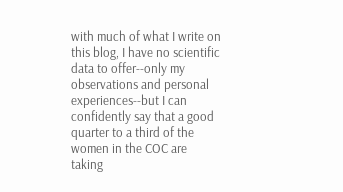with much of what I write on this blog, I have no scientific data to offer--only my observations and personal experiences--but I can confidently say that a good quarter to a third of the women in the COC are taking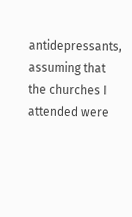antidepressants, assuming that the churches I attended were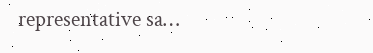representative sa…